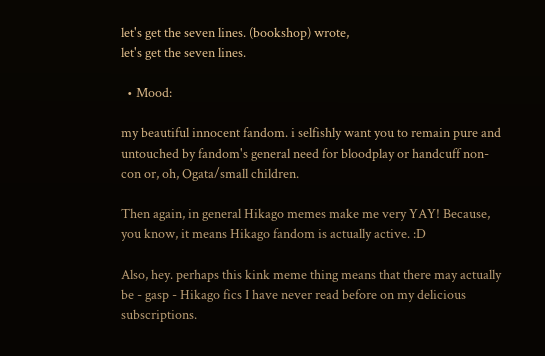let's get the seven lines. (bookshop) wrote,
let's get the seven lines.

  • Mood:

my beautiful innocent fandom. i selfishly want you to remain pure and untouched by fandom's general need for bloodplay or handcuff non-con or, oh, Ogata/small children.

Then again, in general Hikago memes make me very YAY! Because, you know, it means Hikago fandom is actually active. :D

Also, hey. perhaps this kink meme thing means that there may actually be - gasp - Hikago fics I have never read before on my delicious subscriptions.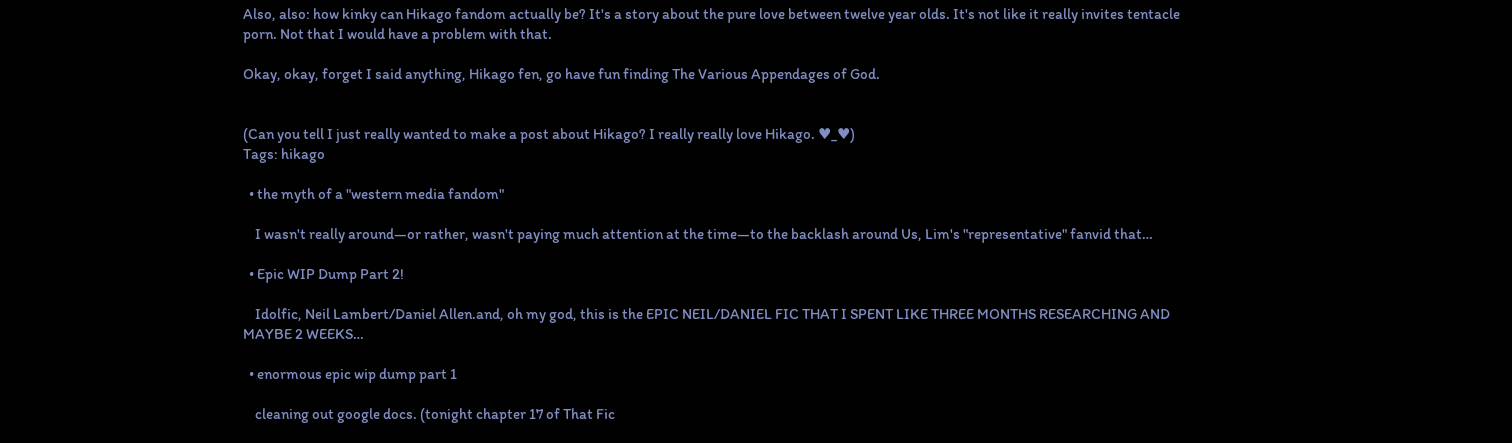Also, also: how kinky can Hikago fandom actually be? It's a story about the pure love between twelve year olds. It's not like it really invites tentacle porn. Not that I would have a problem with that.

Okay, okay, forget I said anything, Hikago fen, go have fun finding The Various Appendages of God.


(Can you tell I just really wanted to make a post about Hikago? I really really love Hikago. ♥_♥)
Tags: hikago

  • the myth of a "western media fandom"

    I wasn't really around—or rather, wasn't paying much attention at the time—to the backlash around Us, Lim's "representative" fanvid that…

  • Epic WIP Dump Part 2!

    Idolfic, Neil Lambert/Daniel Allen.and, oh my god, this is the EPIC NEIL/DANIEL FIC THAT I SPENT LIKE THREE MONTHS RESEARCHING AND MAYBE 2 WEEKS…

  • enormous epic wip dump part 1

    cleaning out google docs. (tonight chapter 17 of That Fic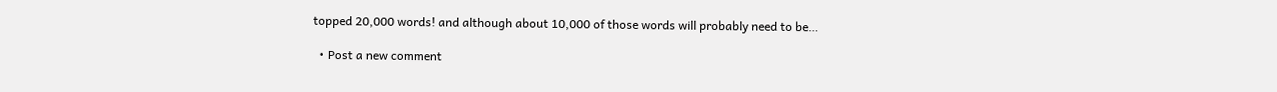topped 20,000 words! and although about 10,000 of those words will probably need to be…

  • Post a new comment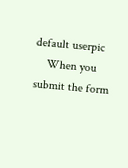default userpic
    When you submit the form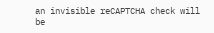an invisible reCAPTCHA check will be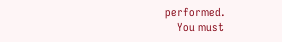performed.
    You must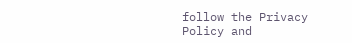follow the Privacy Policy and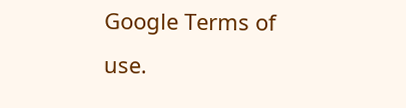Google Terms of use.